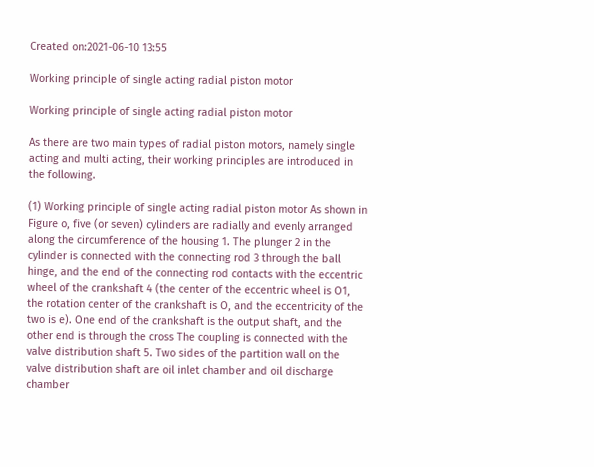Created on:2021-06-10 13:55

Working principle of single acting radial piston motor

Working principle of single acting radial piston motor

As there are two main types of radial piston motors, namely single acting and multi acting, their working principles are introduced in the following.

(1) Working principle of single acting radial piston motor As shown in Figure o, five (or seven) cylinders are radially and evenly arranged along the circumference of the housing 1. The plunger 2 in the cylinder is connected with the connecting rod 3 through the ball hinge, and the end of the connecting rod contacts with the eccentric wheel of the crankshaft 4 (the center of the eccentric wheel is O1, the rotation center of the crankshaft is O, and the eccentricity of the two is e). One end of the crankshaft is the output shaft, and the other end is through the cross The coupling is connected with the valve distribution shaft 5. Two sides of the partition wall on the valve distribution shaft are oil inlet chamber and oil discharge chamber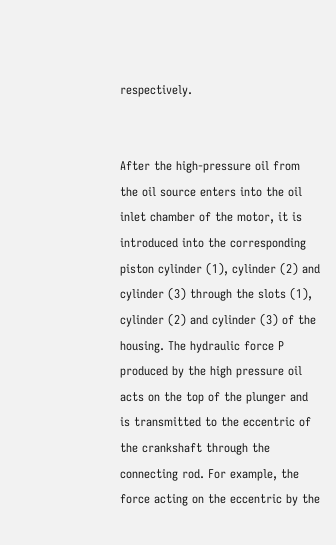respectively.


After the high-pressure oil from the oil source enters into the oil inlet chamber of the motor, it is introduced into the corresponding piston cylinder (1), cylinder (2) and cylinder (3) through the slots (1), cylinder (2) and cylinder (3) of the housing. The hydraulic force P produced by the high pressure oil acts on the top of the plunger and is transmitted to the eccentric of the crankshaft through the connecting rod. For example, the force acting on the eccentric by the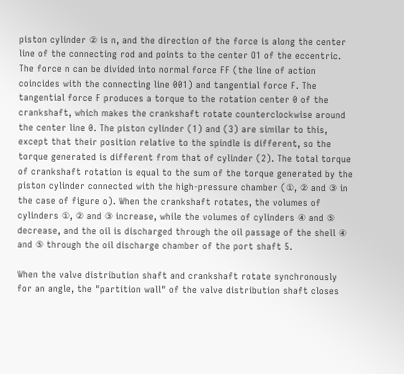piston cylinder ② is n, and the direction of the force is along the center line of the connecting rod and points to the center O1 of the eccentric. The force n can be divided into normal force FF (the line of action coincides with the connecting line 001) and tangential force F. The tangential force F produces a torque to the rotation center 0 of the crankshaft, which makes the crankshaft rotate counterclockwise around the center line 0. The piston cylinder (1) and (3) are similar to this, except that their position relative to the spindle is different, so the torque generated is different from that of cylinder (2). The total torque of crankshaft rotation is equal to the sum of the torque generated by the piston cylinder connected with the high-pressure chamber (①, ② and ③ in the case of figure o). When the crankshaft rotates, the volumes of cylinders ①, ② and ③ increase, while the volumes of cylinders ④ and ⑤ decrease, and the oil is discharged through the oil passage of the shell ④ and ⑤ through the oil discharge chamber of the port shaft 5.

When the valve distribution shaft and crankshaft rotate synchronously for an angle, the "partition wall" of the valve distribution shaft closes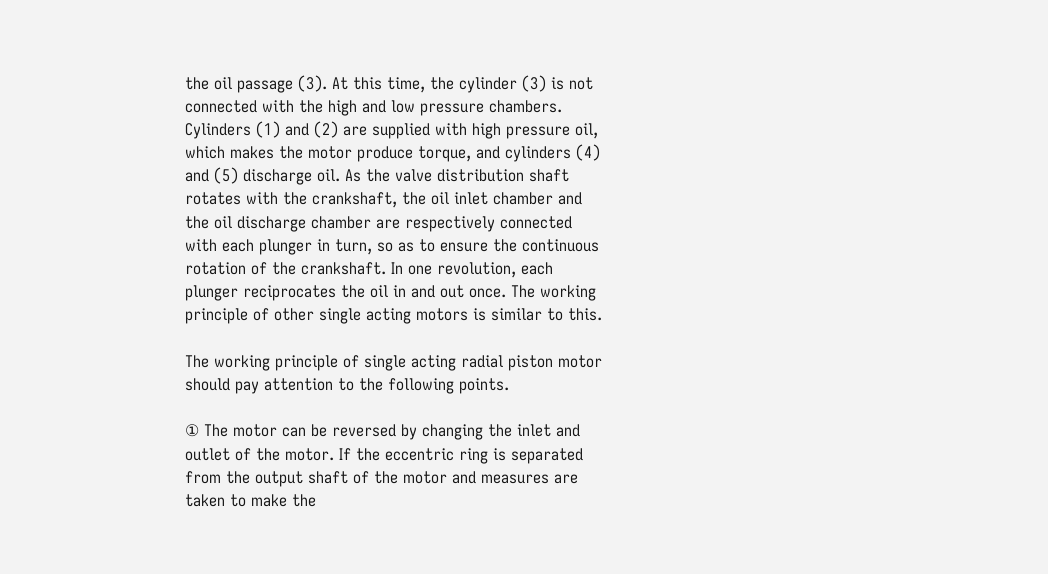the oil passage (3). At this time, the cylinder (3) is not connected with the high and low pressure chambers. Cylinders (1) and (2) are supplied with high pressure oil, which makes the motor produce torque, and cylinders (4) and (5) discharge oil. As the valve distribution shaft rotates with the crankshaft, the oil inlet chamber and the oil discharge chamber are respectively connected with each plunger in turn, so as to ensure the continuous rotation of the crankshaft. In one revolution, each plunger reciprocates the oil in and out once. The working principle of other single acting motors is similar to this.

The working principle of single acting radial piston motor should pay attention to the following points.

① The motor can be reversed by changing the inlet and outlet of the motor. If the eccentric ring is separated from the output shaft of the motor and measures are taken to make the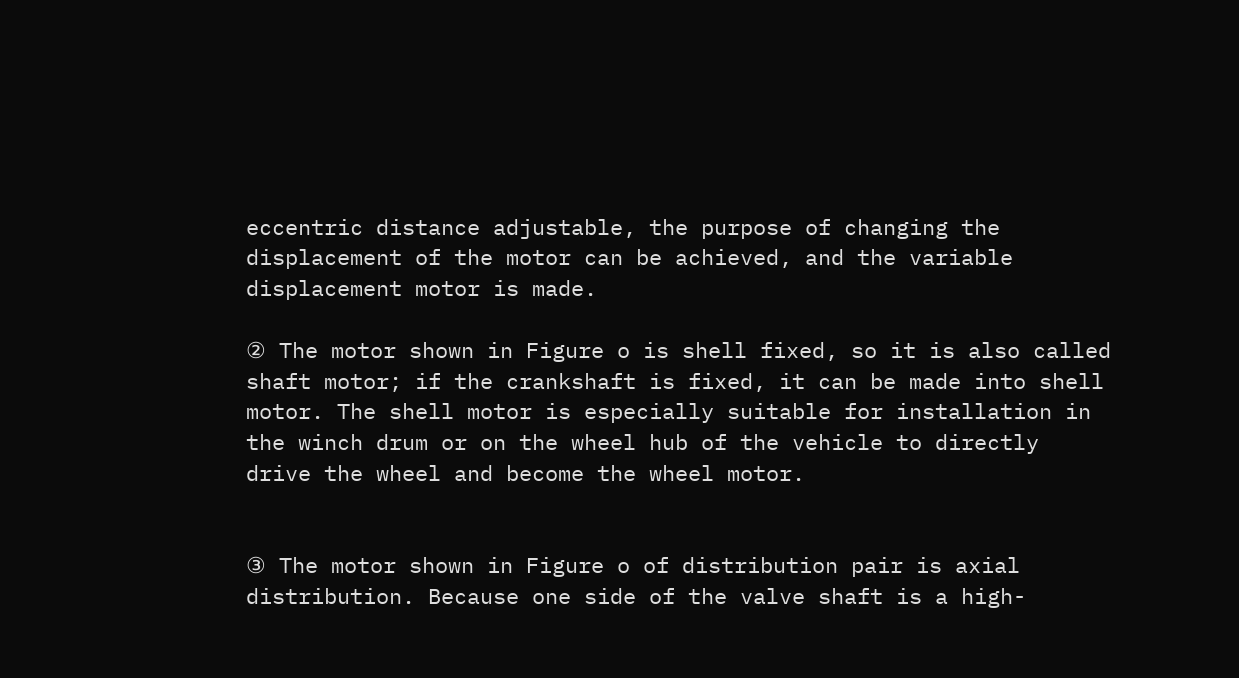eccentric distance adjustable, the purpose of changing the displacement of the motor can be achieved, and the variable displacement motor is made.

② The motor shown in Figure o is shell fixed, so it is also called shaft motor; if the crankshaft is fixed, it can be made into shell motor. The shell motor is especially suitable for installation in the winch drum or on the wheel hub of the vehicle to directly drive the wheel and become the wheel motor.


③ The motor shown in Figure o of distribution pair is axial distribution. Because one side of the valve shaft is a high-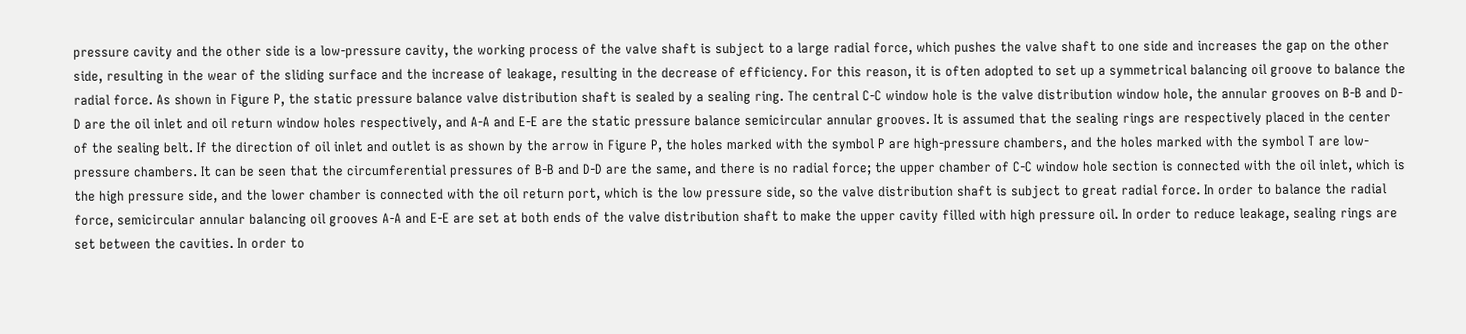pressure cavity and the other side is a low-pressure cavity, the working process of the valve shaft is subject to a large radial force, which pushes the valve shaft to one side and increases the gap on the other side, resulting in the wear of the sliding surface and the increase of leakage, resulting in the decrease of efficiency. For this reason, it is often adopted to set up a symmetrical balancing oil groove to balance the radial force. As shown in Figure P, the static pressure balance valve distribution shaft is sealed by a sealing ring. The central C-C window hole is the valve distribution window hole, the annular grooves on B-B and D-D are the oil inlet and oil return window holes respectively, and A-A and E-E are the static pressure balance semicircular annular grooves. It is assumed that the sealing rings are respectively placed in the center of the sealing belt. If the direction of oil inlet and outlet is as shown by the arrow in Figure P, the holes marked with the symbol P are high-pressure chambers, and the holes marked with the symbol T are low-pressure chambers. It can be seen that the circumferential pressures of B-B and D-D are the same, and there is no radial force; the upper chamber of C-C window hole section is connected with the oil inlet, which is the high pressure side, and the lower chamber is connected with the oil return port, which is the low pressure side, so the valve distribution shaft is subject to great radial force. In order to balance the radial force, semicircular annular balancing oil grooves A-A and E-E are set at both ends of the valve distribution shaft to make the upper cavity filled with high pressure oil. In order to reduce leakage, sealing rings are set between the cavities. In order to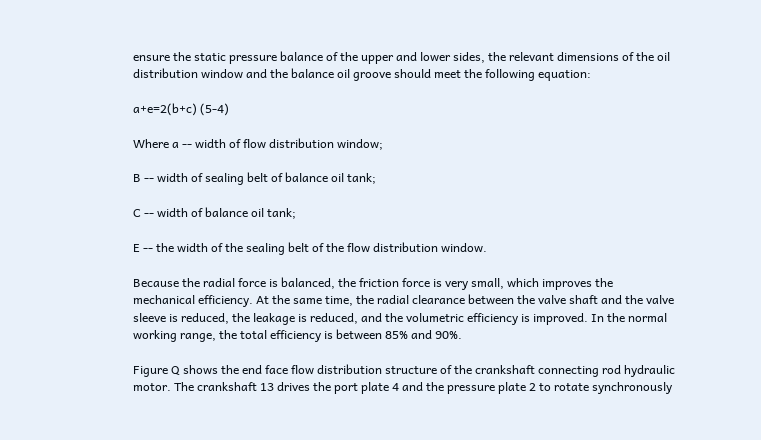ensure the static pressure balance of the upper and lower sides, the relevant dimensions of the oil distribution window and the balance oil groove should meet the following equation:

a+e=2(b+c) (5-4)

Where a -- width of flow distribution window;

B -- width of sealing belt of balance oil tank;

C -- width of balance oil tank;

E -- the width of the sealing belt of the flow distribution window.

Because the radial force is balanced, the friction force is very small, which improves the mechanical efficiency. At the same time, the radial clearance between the valve shaft and the valve sleeve is reduced, the leakage is reduced, and the volumetric efficiency is improved. In the normal working range, the total efficiency is between 85% and 90%.

Figure Q shows the end face flow distribution structure of the crankshaft connecting rod hydraulic motor. The crankshaft 13 drives the port plate 4 and the pressure plate 2 to rotate synchronously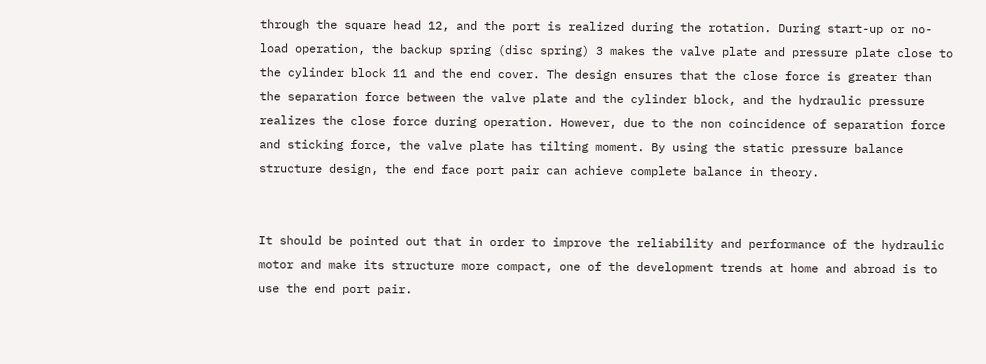through the square head 12, and the port is realized during the rotation. During start-up or no-load operation, the backup spring (disc spring) 3 makes the valve plate and pressure plate close to the cylinder block 11 and the end cover. The design ensures that the close force is greater than the separation force between the valve plate and the cylinder block, and the hydraulic pressure realizes the close force during operation. However, due to the non coincidence of separation force and sticking force, the valve plate has tilting moment. By using the static pressure balance structure design, the end face port pair can achieve complete balance in theory.


It should be pointed out that in order to improve the reliability and performance of the hydraulic motor and make its structure more compact, one of the development trends at home and abroad is to use the end port pair.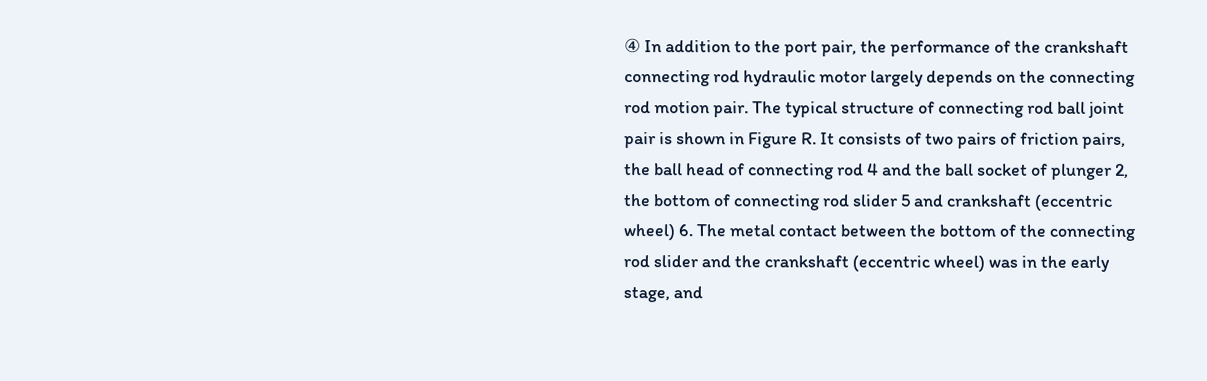④ In addition to the port pair, the performance of the crankshaft connecting rod hydraulic motor largely depends on the connecting rod motion pair. The typical structure of connecting rod ball joint pair is shown in Figure R. It consists of two pairs of friction pairs, the ball head of connecting rod 4 and the ball socket of plunger 2, the bottom of connecting rod slider 5 and crankshaft (eccentric wheel) 6. The metal contact between the bottom of the connecting rod slider and the crankshaft (eccentric wheel) was in the early stage, and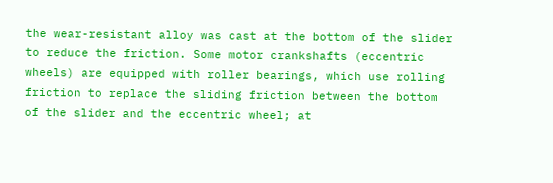the wear-resistant alloy was cast at the bottom of the slider to reduce the friction. Some motor crankshafts (eccentric wheels) are equipped with roller bearings, which use rolling friction to replace the sliding friction between the bottom of the slider and the eccentric wheel; at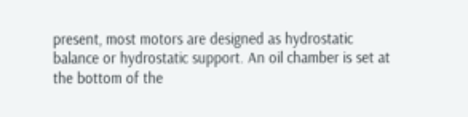present, most motors are designed as hydrostatic balance or hydrostatic support. An oil chamber is set at the bottom of the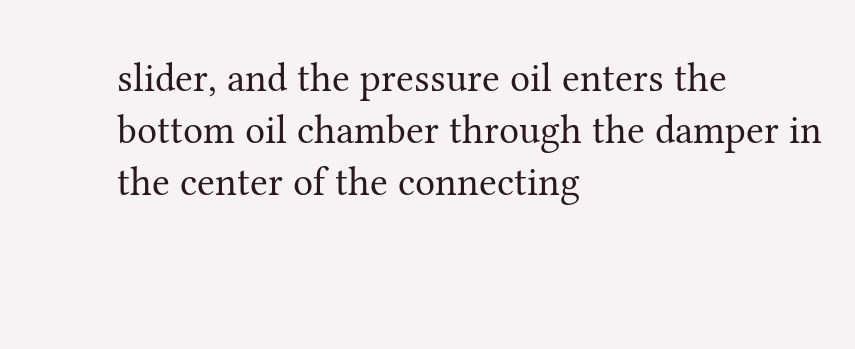slider, and the pressure oil enters the bottom oil chamber through the damper in the center of the connecting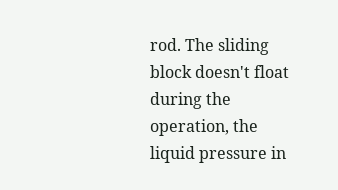rod. The sliding block doesn't float during the operation, the liquid pressure in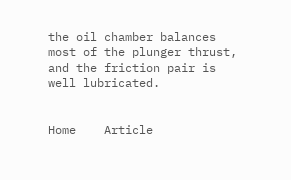the oil chamber balances most of the plunger thrust, and the friction pair is well lubricated.


Home    Article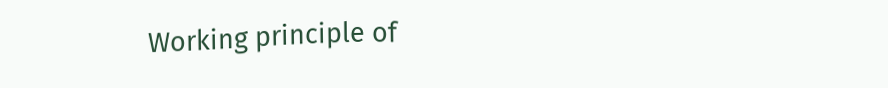Working principle of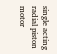single acting radial piston motor